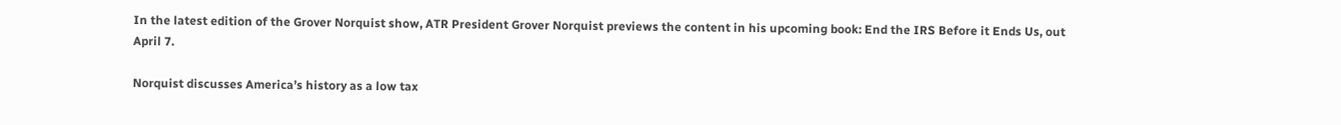In the latest edition of the Grover Norquist show, ATR President Grover Norquist previews the content in his upcoming book: End the IRS Before it Ends Us, out April 7.

Norquist discusses America’s history as a low tax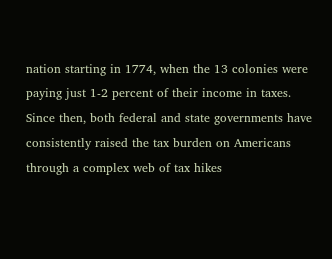nation starting in 1774, when the 13 colonies were paying just 1-2 percent of their income in taxes. Since then, both federal and state governments have consistently raised the tax burden on Americans through a complex web of tax hikes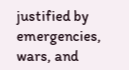justified by emergencies, wars, and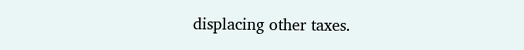displacing other taxes.